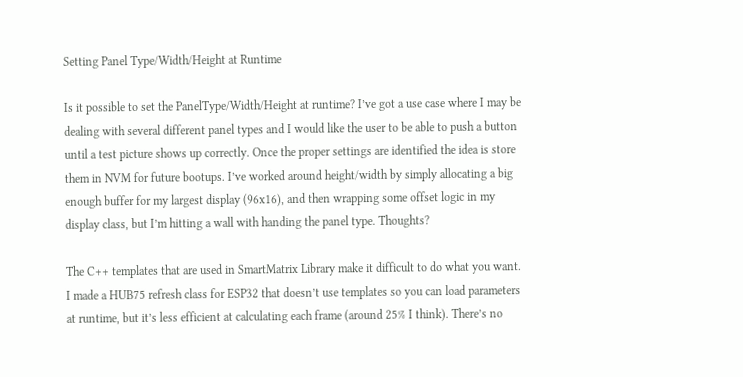Setting Panel Type/Width/Height at Runtime

Is it possible to set the PanelType/Width/Height at runtime? I’ve got a use case where I may be dealing with several different panel types and I would like the user to be able to push a button until a test picture shows up correctly. Once the proper settings are identified the idea is store them in NVM for future bootups. I’ve worked around height/width by simply allocating a big enough buffer for my largest display (96x16), and then wrapping some offset logic in my display class, but I’m hitting a wall with handing the panel type. Thoughts?

The C++ templates that are used in SmartMatrix Library make it difficult to do what you want. I made a HUB75 refresh class for ESP32 that doesn’t use templates so you can load parameters at runtime, but it’s less efficient at calculating each frame (around 25% I think). There’s no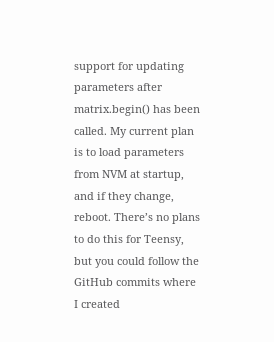support for updating parameters after matrix.begin() has been called. My current plan is to load parameters from NVM at startup, and if they change, reboot. There’s no plans to do this for Teensy, but you could follow the GitHub commits where I created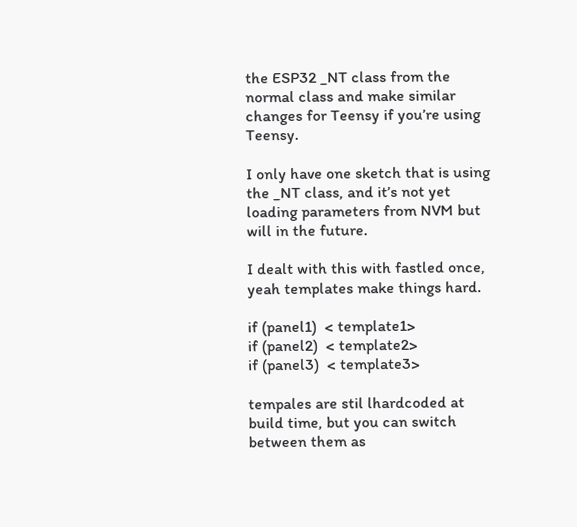the ESP32 _NT class from the normal class and make similar changes for Teensy if you’re using Teensy.

I only have one sketch that is using the _NT class, and it’s not yet loading parameters from NVM but will in the future.

I dealt with this with fastled once, yeah templates make things hard.

if (panel1)  < template1>
if (panel2)  < template2>
if (panel3)  < template3>

tempales are stil lhardcoded at build time, but you can switch between them as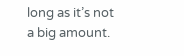long as it’s not a big amount.